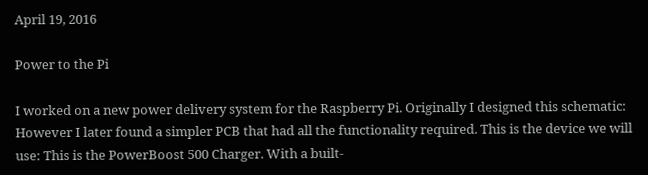April 19, 2016

Power to the Pi

I worked on a new power delivery system for the Raspberry Pi. Originally I designed this schematic: However I later found a simpler PCB that had all the functionality required. This is the device we will use: This is the PowerBoost 500 Charger. With a built-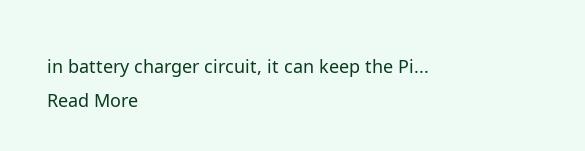in battery charger circuit, it can keep the Pi...
Read More